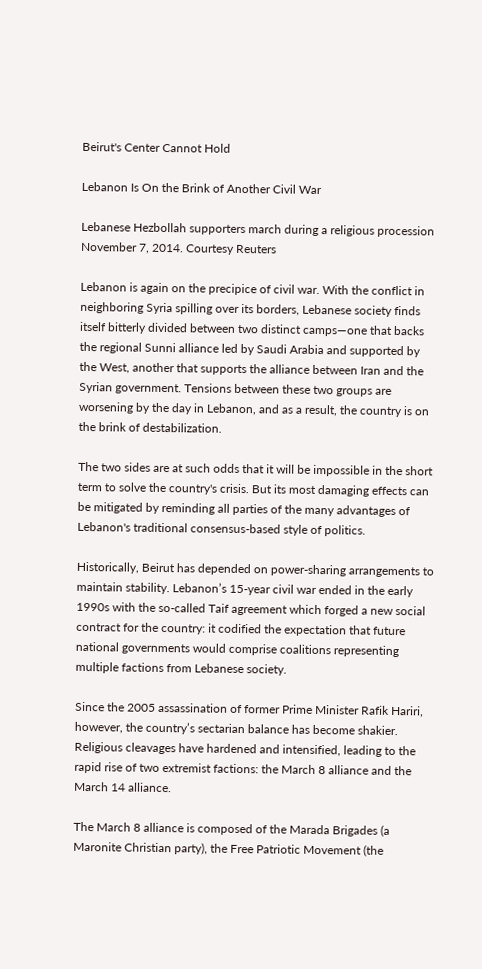Beirut's Center Cannot Hold

Lebanon Is On the Brink of Another Civil War

Lebanese Hezbollah supporters march during a religious procession November 7, 2014. Courtesy Reuters

Lebanon is again on the precipice of civil war. With the conflict in neighboring Syria spilling over its borders, Lebanese society finds itself bitterly divided between two distinct camps—one that backs the regional Sunni alliance led by Saudi Arabia and supported by the West, another that supports the alliance between Iran and the Syrian government. Tensions between these two groups are worsening by the day in Lebanon, and as a result, the country is on the brink of destabilization.

The two sides are at such odds that it will be impossible in the short term to solve the country's crisis. But its most damaging effects can be mitigated by reminding all parties of the many advantages of Lebanon's traditional consensus-based style of politics.

Historically, Beirut has depended on power-sharing arrangements to maintain stability. Lebanon’s 15-year civil war ended in the early 1990s with the so-called Taif agreement which forged a new social contract for the country: it codified the expectation that future national governments would comprise coalitions representing multiple factions from Lebanese society.

Since the 2005 assassination of former Prime Minister Rafik Hariri, however, the country’s sectarian balance has become shakier. Religious cleavages have hardened and intensified, leading to the rapid rise of two extremist factions: the March 8 alliance and the March 14 alliance.

The March 8 alliance is composed of the Marada Brigades (a Maronite Christian party), the Free Patriotic Movement (the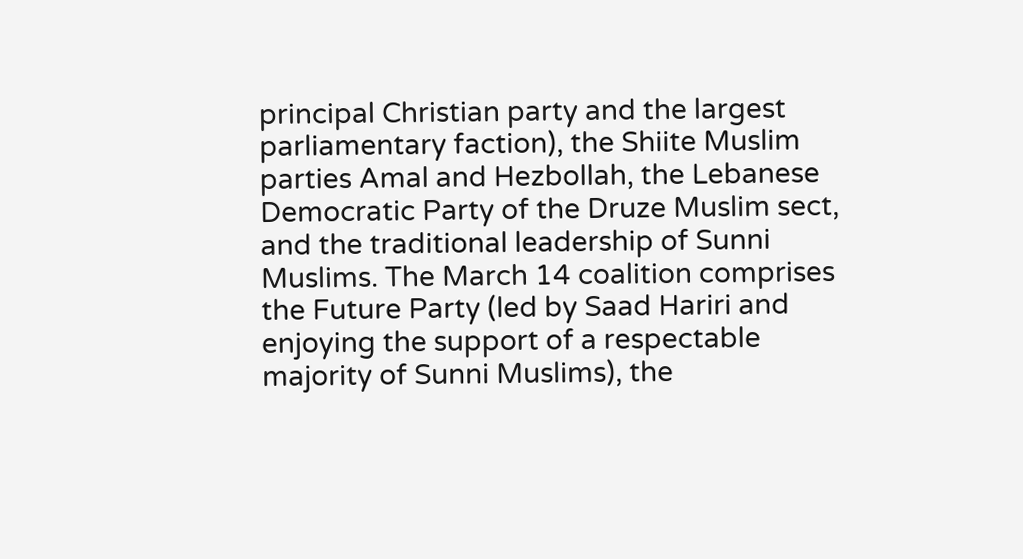principal Christian party and the largest parliamentary faction), the Shiite Muslim parties Amal and Hezbollah, the Lebanese Democratic Party of the Druze Muslim sect, and the traditional leadership of Sunni Muslims. The March 14 coalition comprises the Future Party (led by Saad Hariri and enjoying the support of a respectable majority of Sunni Muslims), the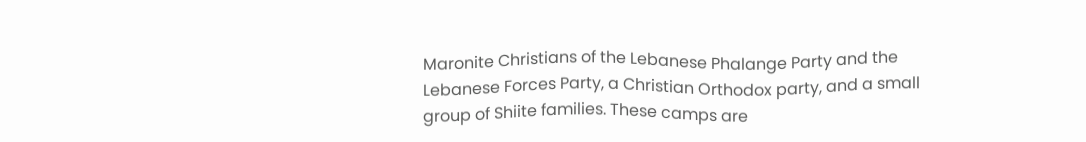Maronite Christians of the Lebanese Phalange Party and the Lebanese Forces Party, a Christian Orthodox party, and a small group of Shiite families. These camps are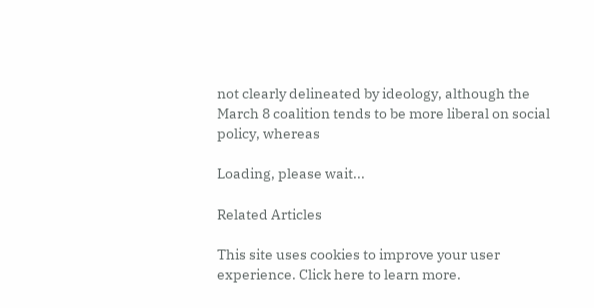not clearly delineated by ideology, although the March 8 coalition tends to be more liberal on social policy, whereas

Loading, please wait...

Related Articles

This site uses cookies to improve your user experience. Click here to learn more.